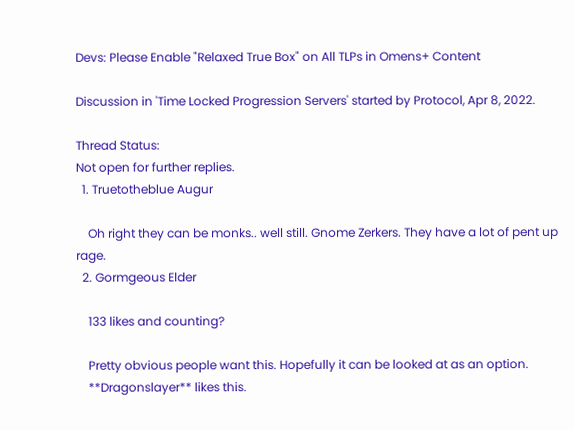Devs: Please Enable "Relaxed True Box" on All TLPs in Omens+ Content

Discussion in 'Time Locked Progression Servers' started by Protocol, Apr 8, 2022.

Thread Status:
Not open for further replies.
  1. Truetotheblue Augur

    Oh right they can be monks.. well still. Gnome Zerkers. They have a lot of pent up rage.
  2. Gormgeous Elder

    133 likes and counting?

    Pretty obvious people want this. Hopefully it can be looked at as an option.
    **Dragonslayer** likes this.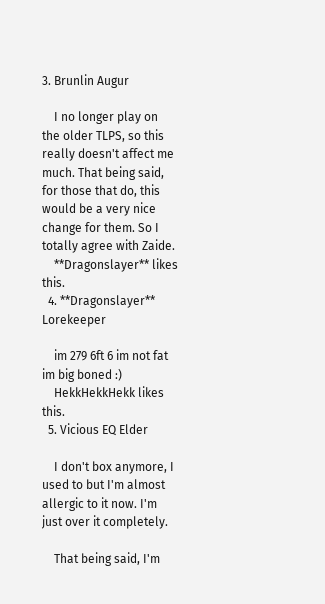3. Brunlin Augur

    I no longer play on the older TLPS, so this really doesn't affect me much. That being said, for those that do, this would be a very nice change for them. So I totally agree with Zaide.
    **Dragonslayer** likes this.
  4. **Dragonslayer** Lorekeeper

    im 279 6ft 6 im not fat im big boned :)
    HekkHekkHekk likes this.
  5. Vicious EQ Elder

    I don't box anymore, I used to but I'm almost allergic to it now. I'm just over it completely.

    That being said, I'm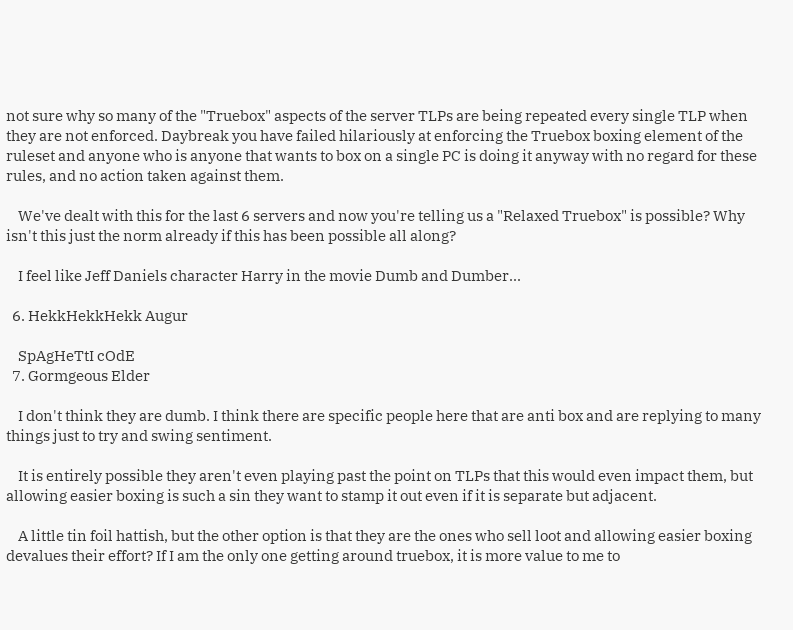not sure why so many of the "Truebox" aspects of the server TLPs are being repeated every single TLP when they are not enforced. Daybreak you have failed hilariously at enforcing the Truebox boxing element of the ruleset and anyone who is anyone that wants to box on a single PC is doing it anyway with no regard for these rules, and no action taken against them.

    We've dealt with this for the last 6 servers and now you're telling us a "Relaxed Truebox" is possible? Why isn't this just the norm already if this has been possible all along?

    I feel like Jeff Daniels character Harry in the movie Dumb and Dumber...

  6. HekkHekkHekk Augur

    SpAgHeTtI cOdE
  7. Gormgeous Elder

    I don't think they are dumb. I think there are specific people here that are anti box and are replying to many things just to try and swing sentiment.

    It is entirely possible they aren't even playing past the point on TLPs that this would even impact them, but allowing easier boxing is such a sin they want to stamp it out even if it is separate but adjacent.

    A little tin foil hattish, but the other option is that they are the ones who sell loot and allowing easier boxing devalues their effort? If I am the only one getting around truebox, it is more value to me to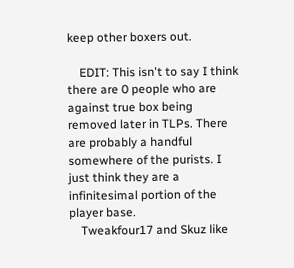keep other boxers out.

    EDIT: This isn't to say I think there are 0 people who are against true box being removed later in TLPs. There are probably a handful somewhere of the purists. I just think they are a infinitesimal portion of the player base.
    Tweakfour17 and Skuz like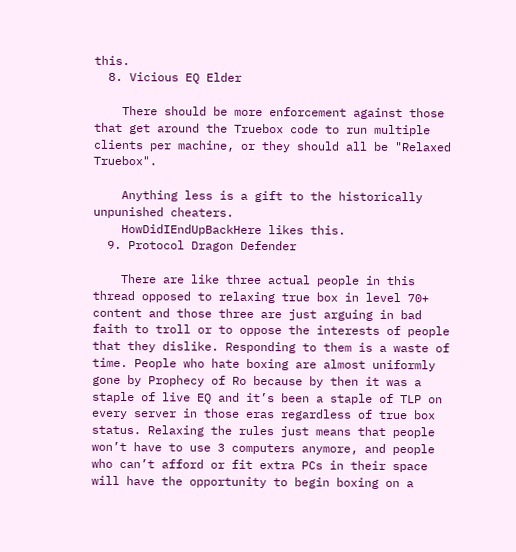this.
  8. Vicious EQ Elder

    There should be more enforcement against those that get around the Truebox code to run multiple clients per machine, or they should all be "Relaxed Truebox".

    Anything less is a gift to the historically unpunished cheaters.
    HowDidIEndUpBackHere likes this.
  9. Protocol Dragon Defender

    There are like three actual people in this thread opposed to relaxing true box in level 70+ content and those three are just arguing in bad faith to troll or to oppose the interests of people that they dislike. Responding to them is a waste of time. People who hate boxing are almost uniformly gone by Prophecy of Ro because by then it was a staple of live EQ and it’s been a staple of TLP on every server in those eras regardless of true box status. Relaxing the rules just means that people won’t have to use 3 computers anymore, and people who can’t afford or fit extra PCs in their space will have the opportunity to begin boxing on a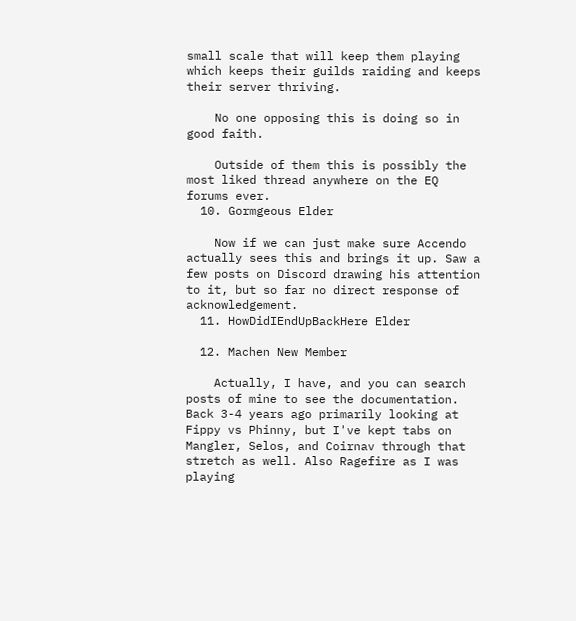small scale that will keep them playing which keeps their guilds raiding and keeps their server thriving.

    No one opposing this is doing so in good faith.

    Outside of them this is possibly the most liked thread anywhere on the EQ forums ever.
  10. Gormgeous Elder

    Now if we can just make sure Accendo actually sees this and brings it up. Saw a few posts on Discord drawing his attention to it, but so far no direct response of acknowledgement.
  11. HowDidIEndUpBackHere Elder

  12. Machen New Member

    Actually, I have, and you can search posts of mine to see the documentation. Back 3-4 years ago primarily looking at Fippy vs Phinny, but I've kept tabs on Mangler, Selos, and Coirnav through that stretch as well. Also Ragefire as I was playing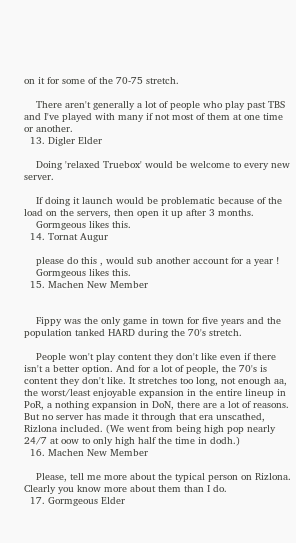on it for some of the 70-75 stretch.

    There aren't generally a lot of people who play past TBS and I've played with many if not most of them at one time or another.
  13. Digler Elder

    Doing 'relaxed Truebox' would be welcome to every new server.

    If doing it launch would be problematic because of the load on the servers, then open it up after 3 months.
    Gormgeous likes this.
  14. Tornat Augur

    please do this , would sub another account for a year !
    Gormgeous likes this.
  15. Machen New Member


    Fippy was the only game in town for five years and the population tanked HARD during the 70's stretch.

    People won't play content they don't like even if there isn't a better option. And for a lot of people, the 70's is content they don't like. It stretches too long, not enough aa, the worst/least enjoyable expansion in the entire lineup in PoR, a nothing expansion in DoN, there are a lot of reasons. But no server has made it through that era unscathed, Rizlona included. (We went from being high pop nearly 24/7 at oow to only high half the time in dodh.)
  16. Machen New Member

    Please, tell me more about the typical person on Rizlona. Clearly you know more about them than I do.
  17. Gormgeous Elder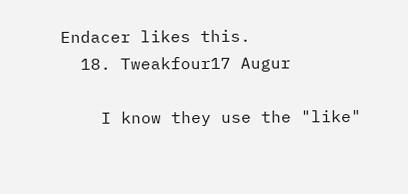Endacer likes this.
  18. Tweakfour17 Augur

    I know they use the "like"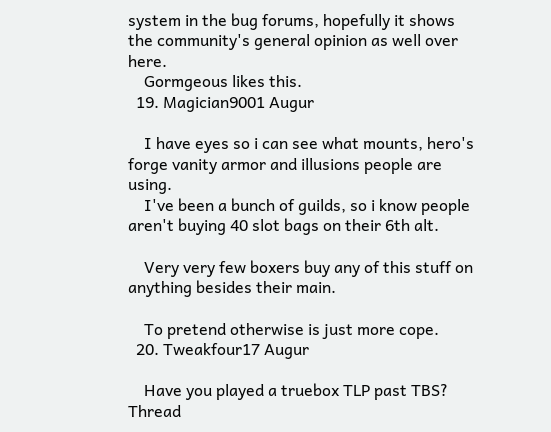system in the bug forums, hopefully it shows the community's general opinion as well over here.
    Gormgeous likes this.
  19. Magician9001 Augur

    I have eyes so i can see what mounts, hero's forge vanity armor and illusions people are using.
    I've been a bunch of guilds, so i know people aren't buying 40 slot bags on their 6th alt.

    Very very few boxers buy any of this stuff on anything besides their main.

    To pretend otherwise is just more cope.
  20. Tweakfour17 Augur

    Have you played a truebox TLP past TBS?
Thread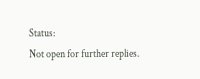Status:
Not open for further replies.